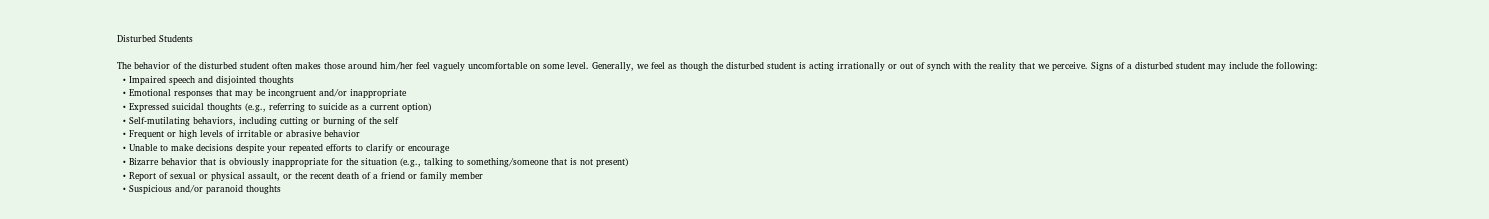Disturbed Students

The behavior of the disturbed student often makes those around him/her feel vaguely uncomfortable on some level. Generally, we feel as though the disturbed student is acting irrationally or out of synch with the reality that we perceive. Signs of a disturbed student may include the following:
  • Impaired speech and disjointed thoughts
  • Emotional responses that may be incongruent and/or inappropriate
  • Expressed suicidal thoughts (e.g., referring to suicide as a current option)
  • Self-mutilating behaviors, including cutting or burning of the self
  • Frequent or high levels of irritable or abrasive behavior
  • Unable to make decisions despite your repeated efforts to clarify or encourage
  • Bizarre behavior that is obviously inappropriate for the situation (e.g., talking to something/someone that is not present)
  • Report of sexual or physical assault, or the recent death of a friend or family member
  • Suspicious and/or paranoid thoughts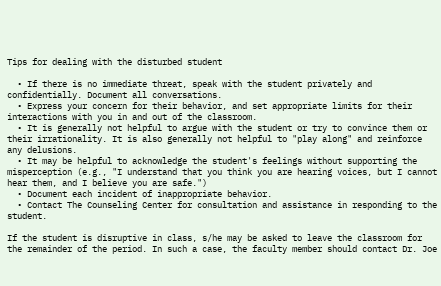Tips for dealing with the disturbed student

  • If there is no immediate threat, speak with the student privately and confidentially. Document all conversations.
  • Express your concern for their behavior, and set appropriate limits for their interactions with you in and out of the classroom.
  • It is generally not helpful to argue with the student or try to convince them or their irrationality. It is also generally not helpful to "play along" and reinforce any delusions.
  • It may be helpful to acknowledge the student's feelings without supporting the misperception (e.g., "I understand that you think you are hearing voices, but I cannot hear them, and I believe you are safe.")
  • Document each incident of inappropriate behavior.
  • Contact The Counseling Center for consultation and assistance in responding to the student.

If the student is disruptive in class, s/he may be asked to leave the classroom for the remainder of the period. In such a case, the faculty member should contact Dr. Joe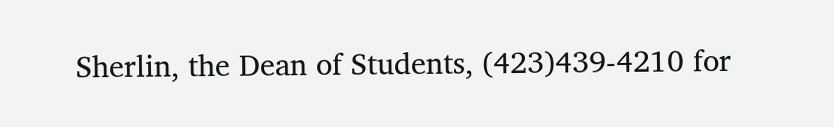Sherlin, the Dean of Students, (423)439-4210 for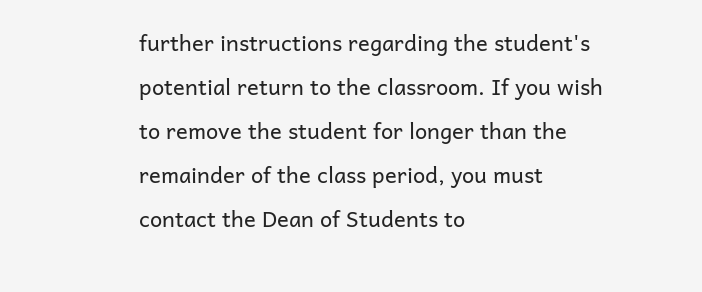further instructions regarding the student's potential return to the classroom. If you wish to remove the student for longer than the remainder of the class period, you must contact the Dean of Students to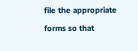file the appropriate forms so that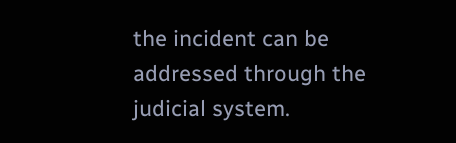the incident can be addressed through the judicial system.